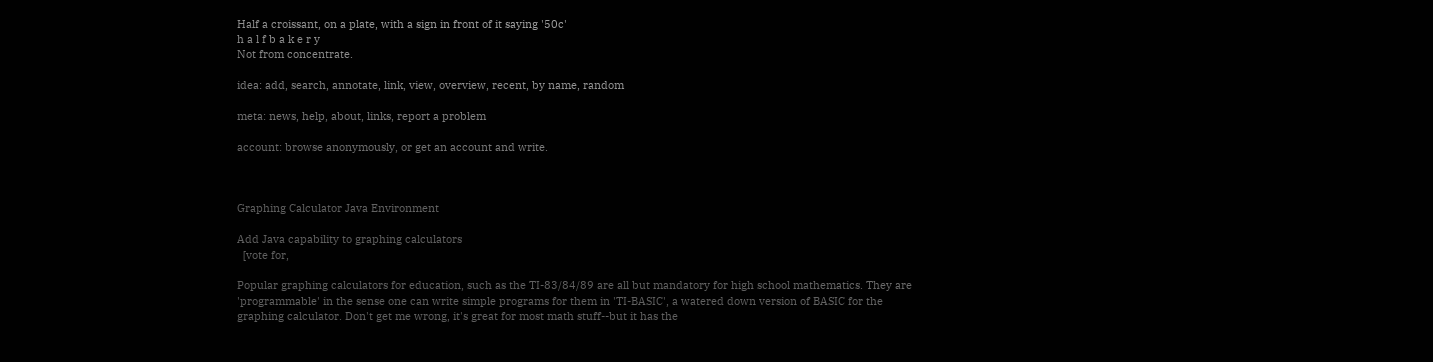Half a croissant, on a plate, with a sign in front of it saying '50c'
h a l f b a k e r y
Not from concentrate.

idea: add, search, annotate, link, view, overview, recent, by name, random

meta: news, help, about, links, report a problem

account: browse anonymously, or get an account and write.



Graphing Calculator Java Environment

Add Java capability to graphing calculators
  [vote for,

Popular graphing calculators for education, such as the TI-83/84/89 are all but mandatory for high school mathematics. They are 'programmable' in the sense one can write simple programs for them in 'TI-BASIC', a watered down version of BASIC for the graphing calculator. Don't get me wrong, it's great for most math stuff--but it has the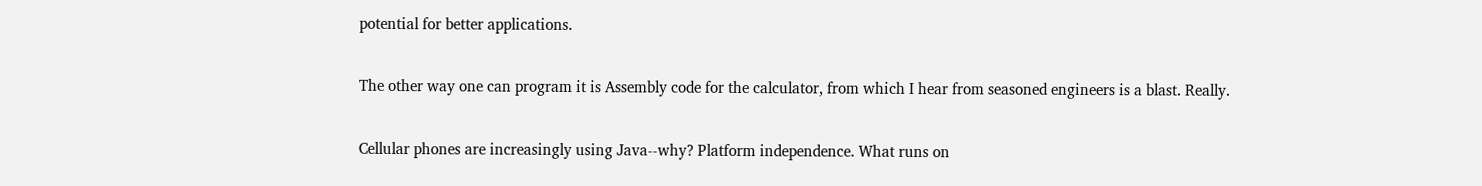potential for better applications.

The other way one can program it is Assembly code for the calculator, from which I hear from seasoned engineers is a blast. Really.

Cellular phones are increasingly using Java--why? Platform independence. What runs on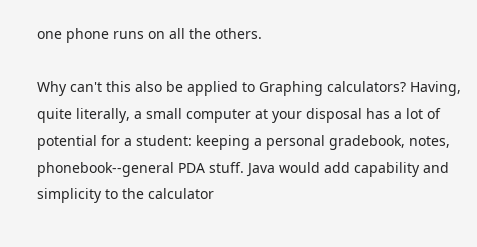one phone runs on all the others.

Why can't this also be applied to Graphing calculators? Having, quite literally, a small computer at your disposal has a lot of potential for a student: keeping a personal gradebook, notes, phonebook--general PDA stuff. Java would add capability and simplicity to the calculator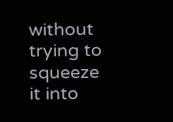without trying to squeeze it into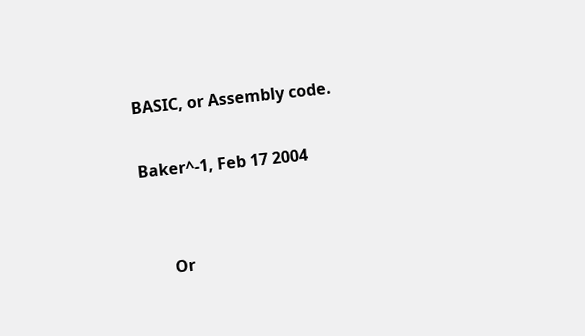BASIC, or Assembly code.

Baker^-1, Feb 17 2004


       Or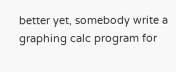better yet, somebody write a graphing calc program for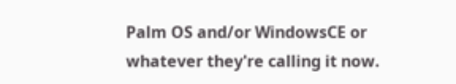Palm OS and/or WindowsCE or whatever they're calling it now.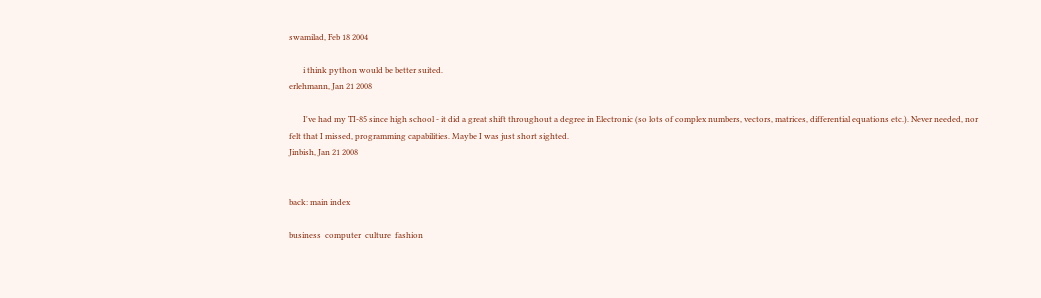swamilad, Feb 18 2004

       i think python would be better suited.
erlehmann, Jan 21 2008

       I've had my TI-85 since high school - it did a great shift throughout a degree in Electronic (so lots of complex numbers, vectors, matrices, differential equations etc.). Never needed, nor felt that I missed, programming capabilities. Maybe I was just short sighted.
Jinbish, Jan 21 2008


back: main index

business  computer  culture  fashion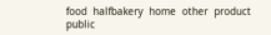food  halfbakery  home  other  product  public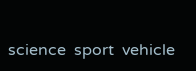science  sport  vehicle